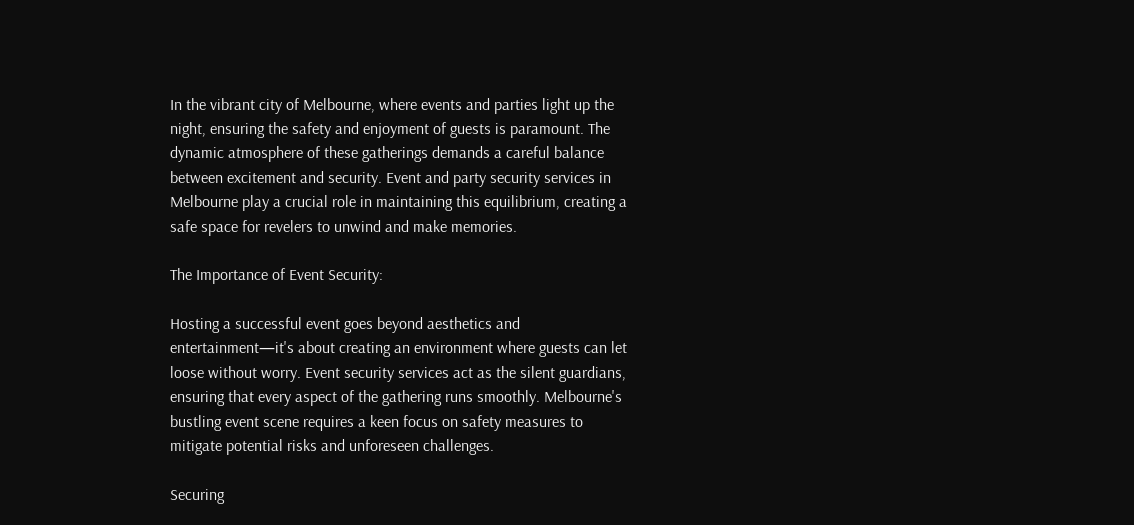In the vibrant city of Melbourne, where events and parties light up the night, ensuring the safety and enjoyment of guests is paramount. The dynamic atmosphere of these gatherings demands a careful balance between excitement and security. Event and party security services in Melbourne play a crucial role in maintaining this equilibrium, creating a safe space for revelers to unwind and make memories.

The Importance of Event Security:

Hosting a successful event goes beyond aesthetics and entertainment—it's about creating an environment where guests can let loose without worry. Event security services act as the silent guardians, ensuring that every aspect of the gathering runs smoothly. Melbourne's bustling event scene requires a keen focus on safety measures to mitigate potential risks and unforeseen challenges.

Securing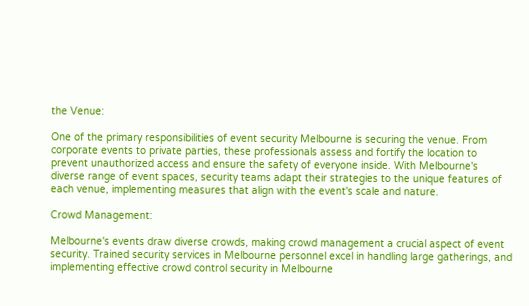the Venue:

One of the primary responsibilities of event security Melbourne is securing the venue. From corporate events to private parties, these professionals assess and fortify the location to prevent unauthorized access and ensure the safety of everyone inside. With Melbourne's diverse range of event spaces, security teams adapt their strategies to the unique features of each venue, implementing measures that align with the event's scale and nature.

Crowd Management:

Melbourne's events draw diverse crowds, making crowd management a crucial aspect of event security. Trained security services in Melbourne personnel excel in handling large gatherings, and implementing effective crowd control security in Melbourne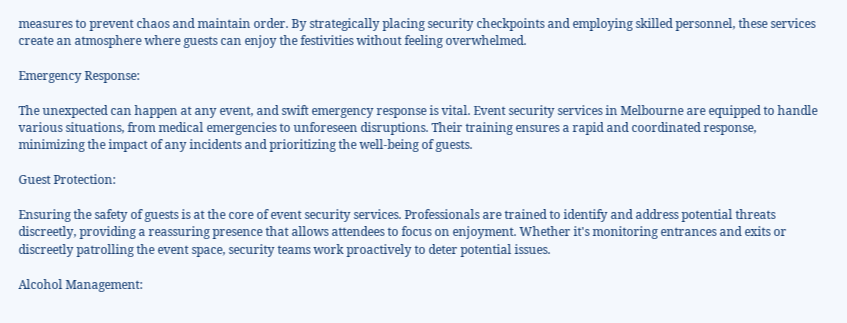measures to prevent chaos and maintain order. By strategically placing security checkpoints and employing skilled personnel, these services create an atmosphere where guests can enjoy the festivities without feeling overwhelmed.

Emergency Response:

The unexpected can happen at any event, and swift emergency response is vital. Event security services in Melbourne are equipped to handle various situations, from medical emergencies to unforeseen disruptions. Their training ensures a rapid and coordinated response, minimizing the impact of any incidents and prioritizing the well-being of guests.

Guest Protection:

Ensuring the safety of guests is at the core of event security services. Professionals are trained to identify and address potential threats discreetly, providing a reassuring presence that allows attendees to focus on enjoyment. Whether it's monitoring entrances and exits or discreetly patrolling the event space, security teams work proactively to deter potential issues.

Alcohol Management: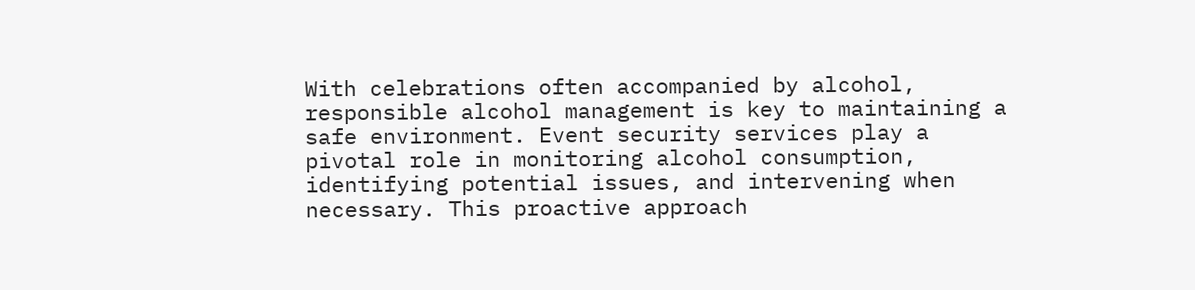With celebrations often accompanied by alcohol, responsible alcohol management is key to maintaining a safe environment. Event security services play a pivotal role in monitoring alcohol consumption, identifying potential issues, and intervening when necessary. This proactive approach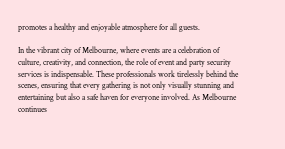promotes a healthy and enjoyable atmosphere for all guests.

In the vibrant city of Melbourne, where events are a celebration of culture, creativity, and connection, the role of event and party security services is indispensable. These professionals work tirelessly behind the scenes, ensuring that every gathering is not only visually stunning and entertaining but also a safe haven for everyone involved. As Melbourne continues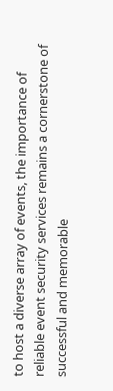to host a diverse array of events, the importance of reliable event security services remains a cornerstone of successful and memorable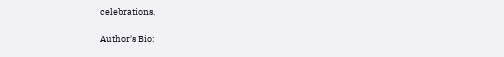celebrations.

Author's Bio: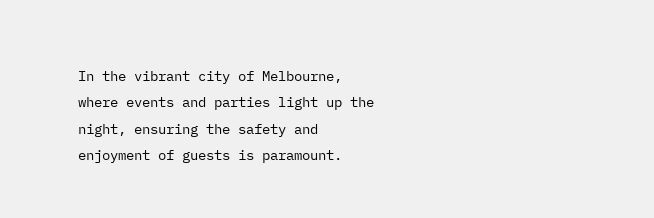In the vibrant city of Melbourne, where events and parties light up the night, ensuring the safety and enjoyment of guests is paramount.